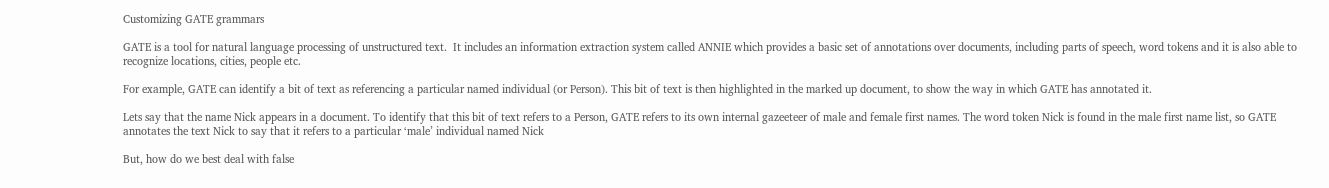Customizing GATE grammars

GATE is a tool for natural language processing of unstructured text.  It includes an information extraction system called ANNIE which provides a basic set of annotations over documents, including parts of speech, word tokens and it is also able to recognize locations, cities, people etc.

For example, GATE can identify a bit of text as referencing a particular named individual (or Person). This bit of text is then highlighted in the marked up document, to show the way in which GATE has annotated it.

Lets say that the name Nick appears in a document. To identify that this bit of text refers to a Person, GATE refers to its own internal gazeeteer of male and female first names. The word token Nick is found in the male first name list, so GATE annotates the text Nick to say that it refers to a particular ‘male’ individual named Nick

But, how do we best deal with false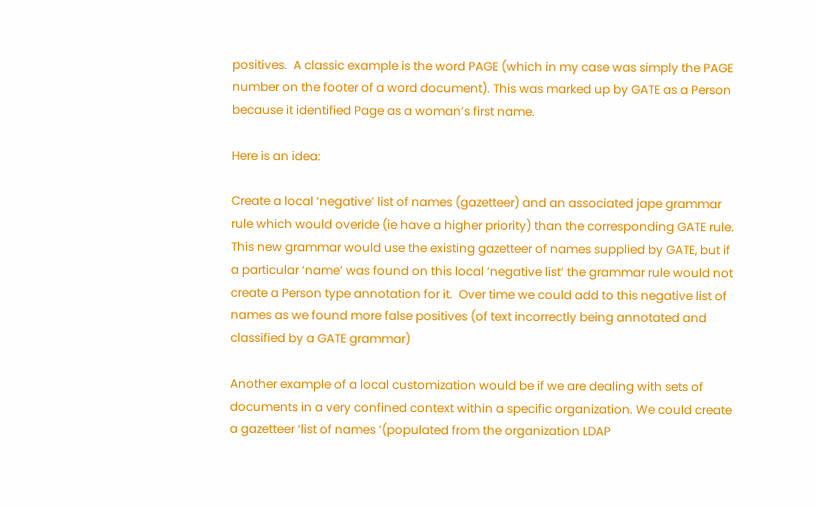positives.  A classic example is the word PAGE (which in my case was simply the PAGE number on the footer of a word document). This was marked up by GATE as a Person because it identified Page as a woman’s first name.

Here is an idea:

Create a local ‘negative’ list of names (gazetteer) and an associated jape grammar rule which would overide (ie have a higher priority) than the corresponding GATE rule.  This new grammar would use the existing gazetteer of names supplied by GATE, but if a particular ‘name’ was found on this local ‘negative list’ the grammar rule would not create a Person type annotation for it.  Over time we could add to this negative list of names as we found more false positives (of text incorrectly being annotated and classified by a GATE grammar)

Another example of a local customization would be if we are dealing with sets of documents in a very confined context within a specific organization. We could create a gazetteer ‘list of names ‘(populated from the organization LDAP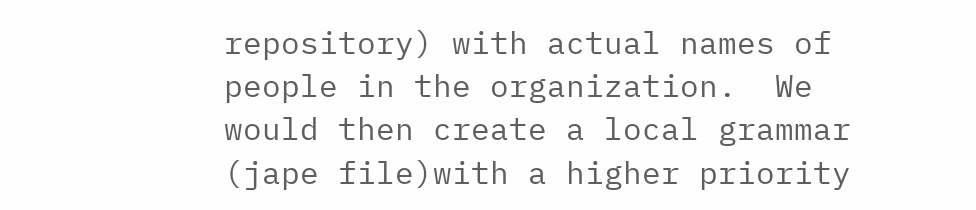repository) with actual names of people in the organization.  We would then create a local grammar (jape file)with a higher priority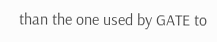than the one used by GATE to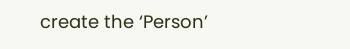create the ‘Person’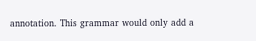annotation. This grammar would only add a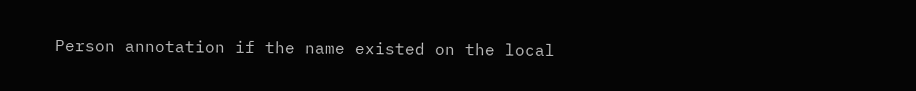Person annotation if the name existed on the local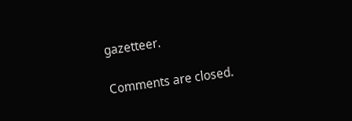gazetteer.

Comments are closed.